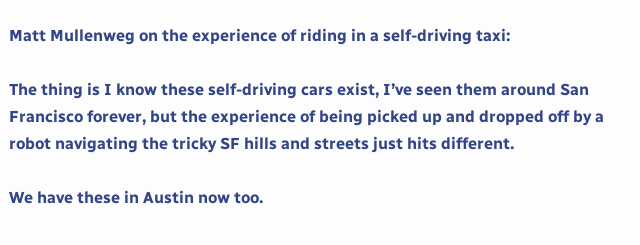Matt Mullenweg on the experience of riding in a self-driving taxi:

The thing is I know these self-driving cars exist, I’ve seen them around San Francisco forever, but the experience of being picked up and dropped off by a robot navigating the tricky SF hills and streets just hits different.

We have these in Austin now too.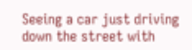Seeing a car just driving down the street with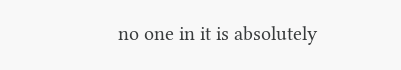no one in it is absolutely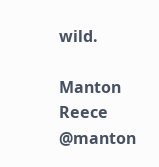wild.

Manton Reece @manton